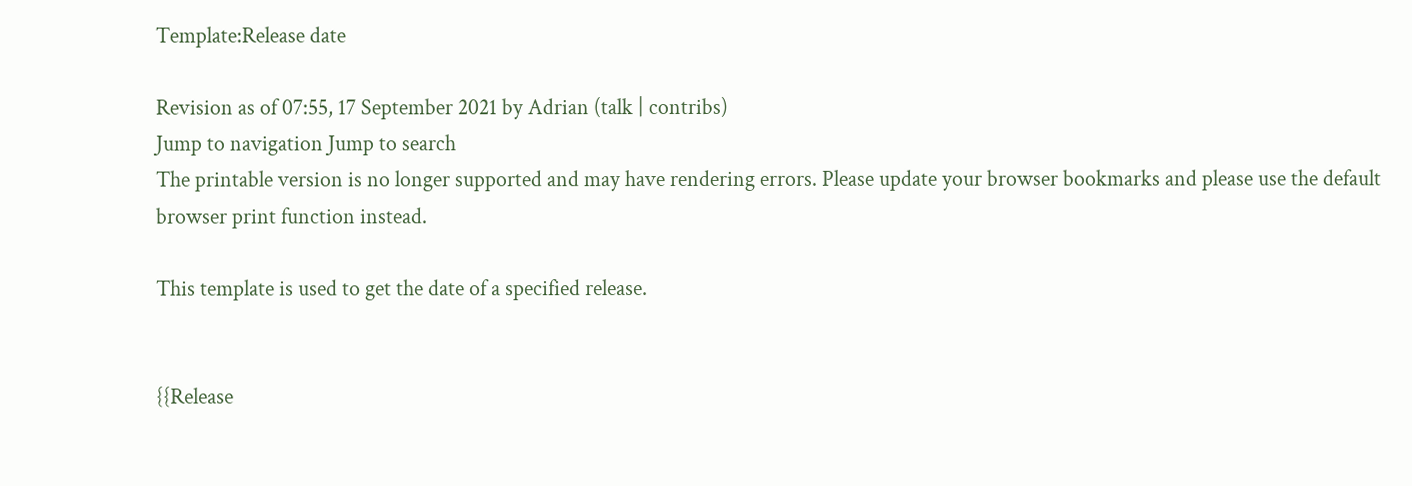Template:Release date

Revision as of 07:55, 17 September 2021 by Adrian (talk | contribs)
Jump to navigation Jump to search
The printable version is no longer supported and may have rendering errors. Please update your browser bookmarks and please use the default browser print function instead.

This template is used to get the date of a specified release.


{{Release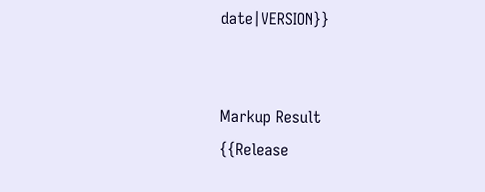date|VERSION}}


Markup Result
{{Release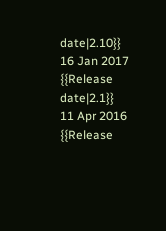date|2.10}}
16 Jan 2017
{{Release date|2.1}}
11 Apr 2016
{{Release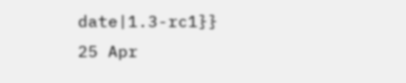date|1.3-rc1}}
25 Apr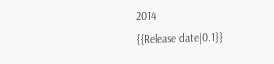2014
{{Release date|0.1}}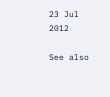23 Jul 2012

See also